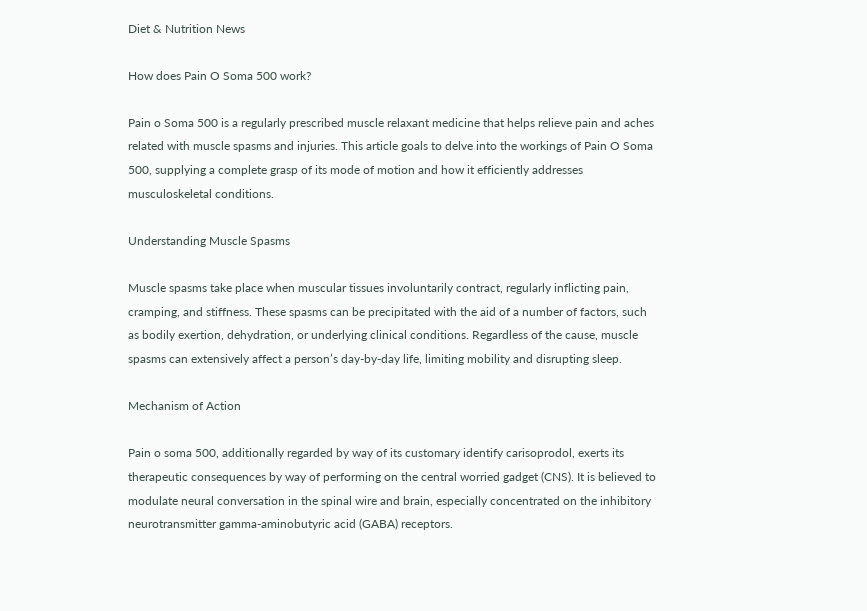Diet & Nutrition News

How does Pain O Soma 500 work?

Pain o Soma 500 is a regularly prescribed muscle relaxant medicine that helps relieve pain and aches related with muscle spasms and injuries. This article goals to delve into the workings of Pain O Soma 500, supplying a complete grasp of its mode of motion and how it efficiently addresses musculoskeletal conditions.

Understanding Muscle Spasms

Muscle spasms take place when muscular tissues involuntarily contract, regularly inflicting pain, cramping, and stiffness. These spasms can be precipitated with the aid of a number of factors, such as bodily exertion, dehydration, or underlying clinical conditions. Regardless of the cause, muscle spasms can extensively affect a person’s day-by-day life, limiting mobility and disrupting sleep.

Mechanism of Action

Pain o soma 500, additionally regarded by way of its customary identify carisoprodol, exerts its therapeutic consequences by way of performing on the central worried gadget (CNS). It is believed to modulate neural conversation in the spinal wire and brain, especially concentrated on the inhibitory neurotransmitter gamma-aminobutyric acid (GABA) receptors.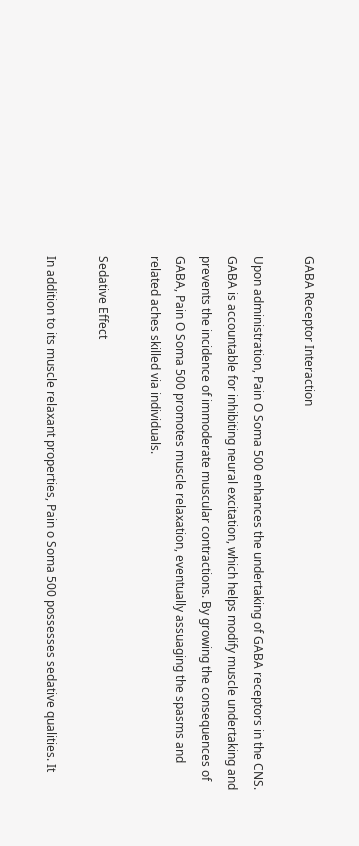GABA Receptor Interaction

Upon administration, Pain O Soma 500 enhances the undertaking of GABA receptors in the CNS. GABA is accountable for inhibiting neural excitation, which helps modify muscle undertaking and prevents the incidence of immoderate muscular contractions. By growing the consequences of GABA, Pain O Soma 500 promotes muscle relaxation, eventually assuaging the spasms and related aches skilled via individuals.

Sedative Effect

In addition to its muscle relaxant properties, Pain o Soma 500 possesses sedative qualities. It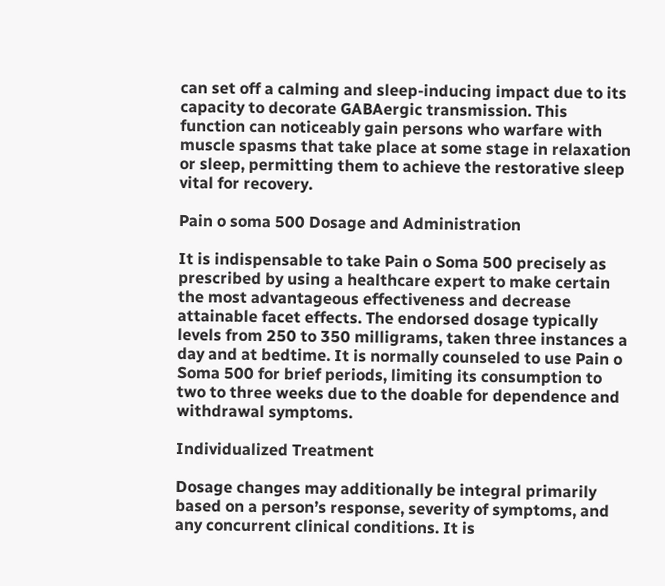can set off a calming and sleep-inducing impact due to its capacity to decorate GABAergic transmission. This function can noticeably gain persons who warfare with muscle spasms that take place at some stage in relaxation or sleep, permitting them to achieve the restorative sleep vital for recovery.

Pain o soma 500 Dosage and Administration

It is indispensable to take Pain o Soma 500 precisely as prescribed by using a healthcare expert to make certain the most advantageous effectiveness and decrease attainable facet effects. The endorsed dosage typically levels from 250 to 350 milligrams, taken three instances a day and at bedtime. It is normally counseled to use Pain o Soma 500 for brief periods, limiting its consumption to two to three weeks due to the doable for dependence and withdrawal symptoms.

Individualized Treatment

Dosage changes may additionally be integral primarily based on a person’s response, severity of symptoms, and any concurrent clinical conditions. It is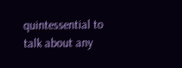quintessential to talk about any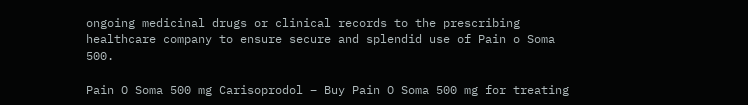ongoing medicinal drugs or clinical records to the prescribing healthcare company to ensure secure and splendid use of Pain o Soma 500.

Pain O Soma 500 mg Carisoprodol – Buy Pain O Soma 500 mg for treating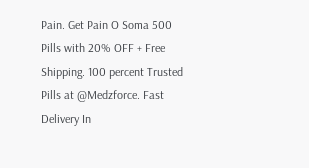Pain. Get Pain O Soma 500 Pills with 20% OFF + Free Shipping. 100 percent Trusted Pills at @Medzforce. Fast Delivery In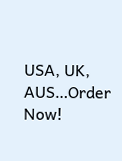USA, UK, AUS…Order Now!